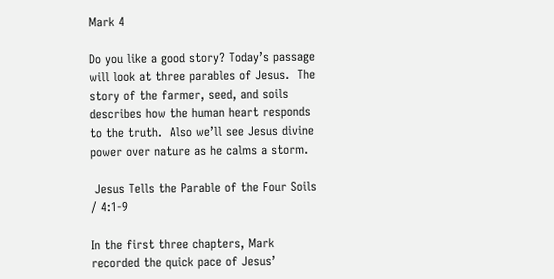Mark 4

Do you like a good story? Today’s passage will look at three parables of Jesus.  The story of the farmer, seed, and soils describes how the human heart responds to the truth.  Also we’ll see Jesus divine power over nature as he calms a storm.

 Jesus Tells the Parable of the Four Soils / 4:1-9

In the first three chapters, Mark recorded the quick pace of Jesus’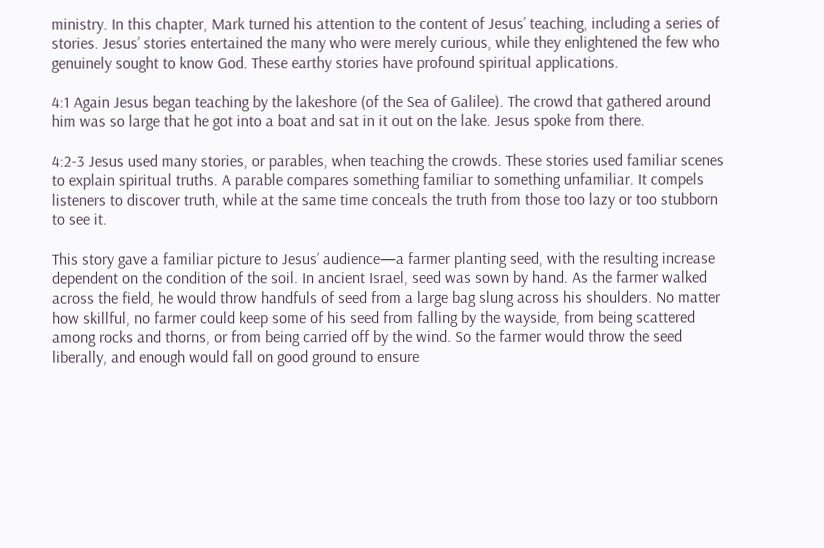ministry. In this chapter, Mark turned his attention to the content of Jesus’ teaching, including a series of stories. Jesus’ stories entertained the many who were merely curious, while they enlightened the few who genuinely sought to know God. These earthy stories have profound spiritual applications.

4:1 Again Jesus began teaching by the lakeshore (of the Sea of Galilee). The crowd that gathered around him was so large that he got into a boat and sat in it out on the lake. Jesus spoke from there.

4:2-3 Jesus used many stories, or parables, when teaching the crowds. These stories used familiar scenes to explain spiritual truths. A parable compares something familiar to something unfamiliar. It compels listeners to discover truth, while at the same time conceals the truth from those too lazy or too stubborn to see it.

This story gave a familiar picture to Jesus’ audience—a farmer planting seed, with the resulting increase dependent on the condition of the soil. In ancient Israel, seed was sown by hand. As the farmer walked across the field, he would throw handfuls of seed from a large bag slung across his shoulders. No matter how skillful, no farmer could keep some of his seed from falling by the wayside, from being scattered among rocks and thorns, or from being carried off by the wind. So the farmer would throw the seed liberally, and enough would fall on good ground to ensure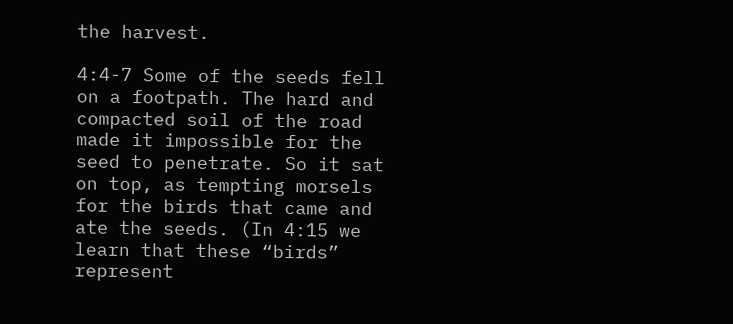the harvest.

4:4-7 Some of the seeds fell on a footpath. The hard and compacted soil of the road made it impossible for the seed to penetrate. So it sat on top, as tempting morsels for the birds that came and ate the seeds. (In 4:15 we learn that these “birds” represent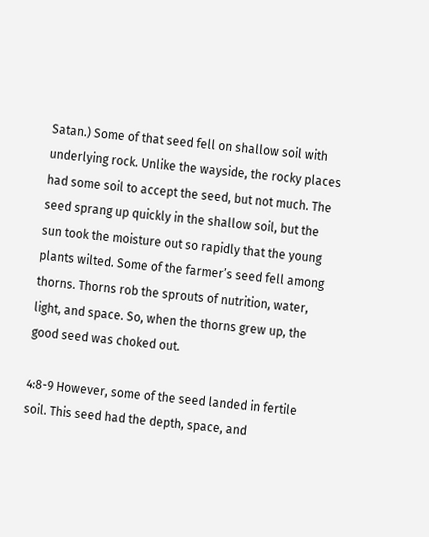Satan.) Some of that seed fell on shallow soil with underlying rock. Unlike the wayside, the rocky places had some soil to accept the seed, but not much. The seed sprang up quickly in the shallow soil, but the sun took the moisture out so rapidly that the young plants wilted. Some of the farmer’s seed fell among thorns. Thorns rob the sprouts of nutrition, water, light, and space. So, when the thorns grew up, the good seed was choked out.

4:8-9 However, some of the seed landed in fertile soil. This seed had the depth, space, and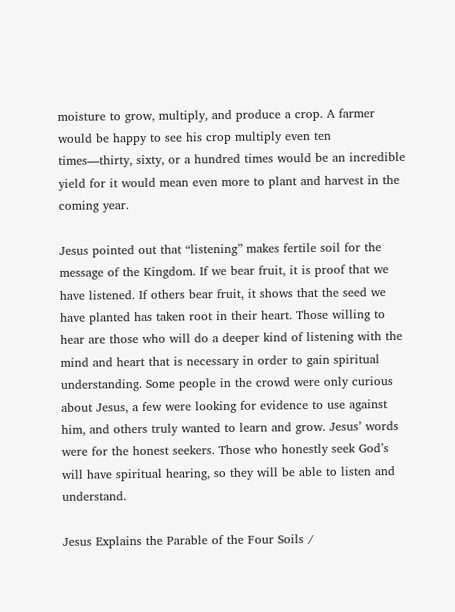moisture to grow, multiply, and produce a crop. A farmer would be happy to see his crop multiply even ten times—thirty, sixty, or a hundred times would be an incredible yield for it would mean even more to plant and harvest in the coming year.

Jesus pointed out that “listening” makes fertile soil for the message of the Kingdom. If we bear fruit, it is proof that we have listened. If others bear fruit, it shows that the seed we have planted has taken root in their heart. Those willing to hear are those who will do a deeper kind of listening with the mind and heart that is necessary in order to gain spiritual understanding. Some people in the crowd were only curious about Jesus, a few were looking for evidence to use against him, and others truly wanted to learn and grow. Jesus’ words were for the honest seekers. Those who honestly seek God’s will have spiritual hearing, so they will be able to listen and understand.

Jesus Explains the Parable of the Four Soils /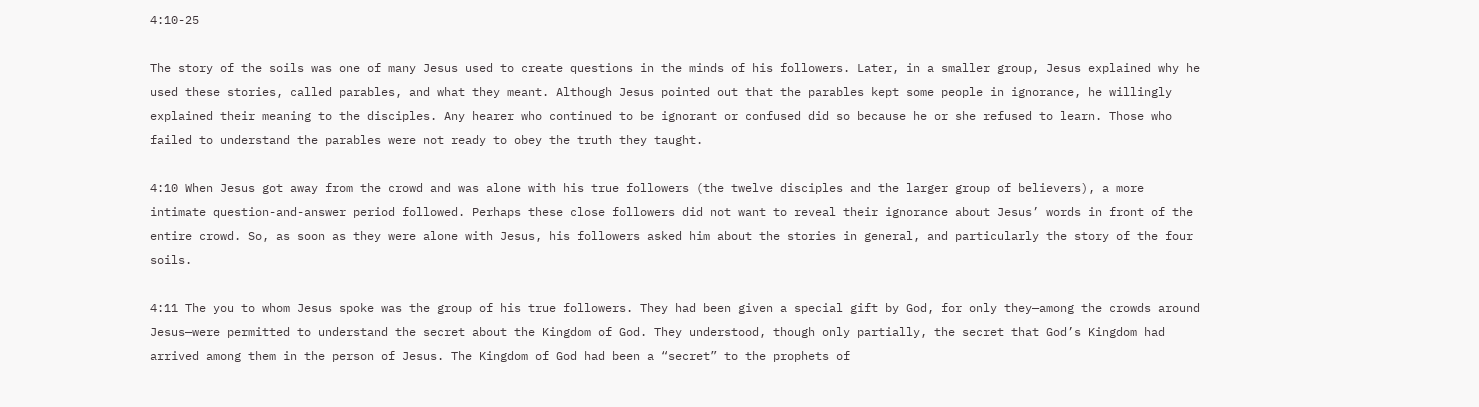4:10-25

The story of the soils was one of many Jesus used to create questions in the minds of his followers. Later, in a smaller group, Jesus explained why he used these stories, called parables, and what they meant. Although Jesus pointed out that the parables kept some people in ignorance, he willingly explained their meaning to the disciples. Any hearer who continued to be ignorant or confused did so because he or she refused to learn. Those who failed to understand the parables were not ready to obey the truth they taught.

4:10 When Jesus got away from the crowd and was alone with his true followers (the twelve disciples and the larger group of believers), a more intimate question-and-answer period followed. Perhaps these close followers did not want to reveal their ignorance about Jesus’ words in front of the entire crowd. So, as soon as they were alone with Jesus, his followers asked him about the stories in general, and particularly the story of the four soils.

4:11 The you to whom Jesus spoke was the group of his true followers. They had been given a special gift by God, for only they—among the crowds around Jesus—were permitted to understand the secret about the Kingdom of God. They understood, though only partially, the secret that God’s Kingdom had arrived among them in the person of Jesus. The Kingdom of God had been a “secret” to the prophets of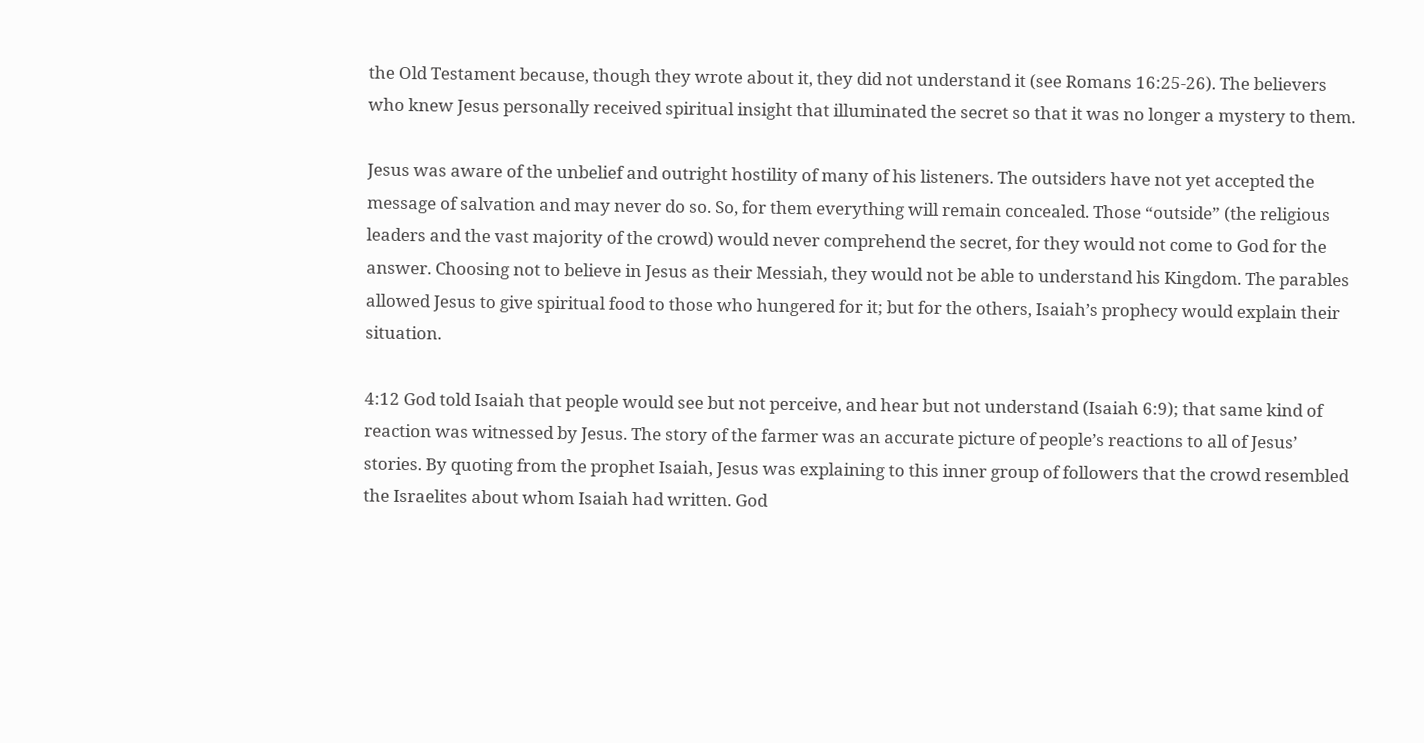the Old Testament because, though they wrote about it, they did not understand it (see Romans 16:25-26). The believers who knew Jesus personally received spiritual insight that illuminated the secret so that it was no longer a mystery to them.

Jesus was aware of the unbelief and outright hostility of many of his listeners. The outsiders have not yet accepted the message of salvation and may never do so. So, for them everything will remain concealed. Those “outside” (the religious leaders and the vast majority of the crowd) would never comprehend the secret, for they would not come to God for the answer. Choosing not to believe in Jesus as their Messiah, they would not be able to understand his Kingdom. The parables allowed Jesus to give spiritual food to those who hungered for it; but for the others, Isaiah’s prophecy would explain their situation.

4:12 God told Isaiah that people would see but not perceive, and hear but not understand (Isaiah 6:9); that same kind of reaction was witnessed by Jesus. The story of the farmer was an accurate picture of people’s reactions to all of Jesus’ stories. By quoting from the prophet Isaiah, Jesus was explaining to this inner group of followers that the crowd resembled the Israelites about whom Isaiah had written. God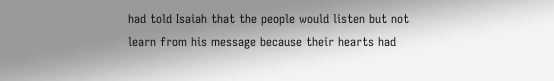had told Isaiah that the people would listen but not learn from his message because their hearts had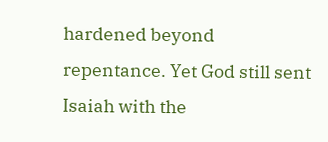hardened beyond repentance. Yet God still sent Isaiah with the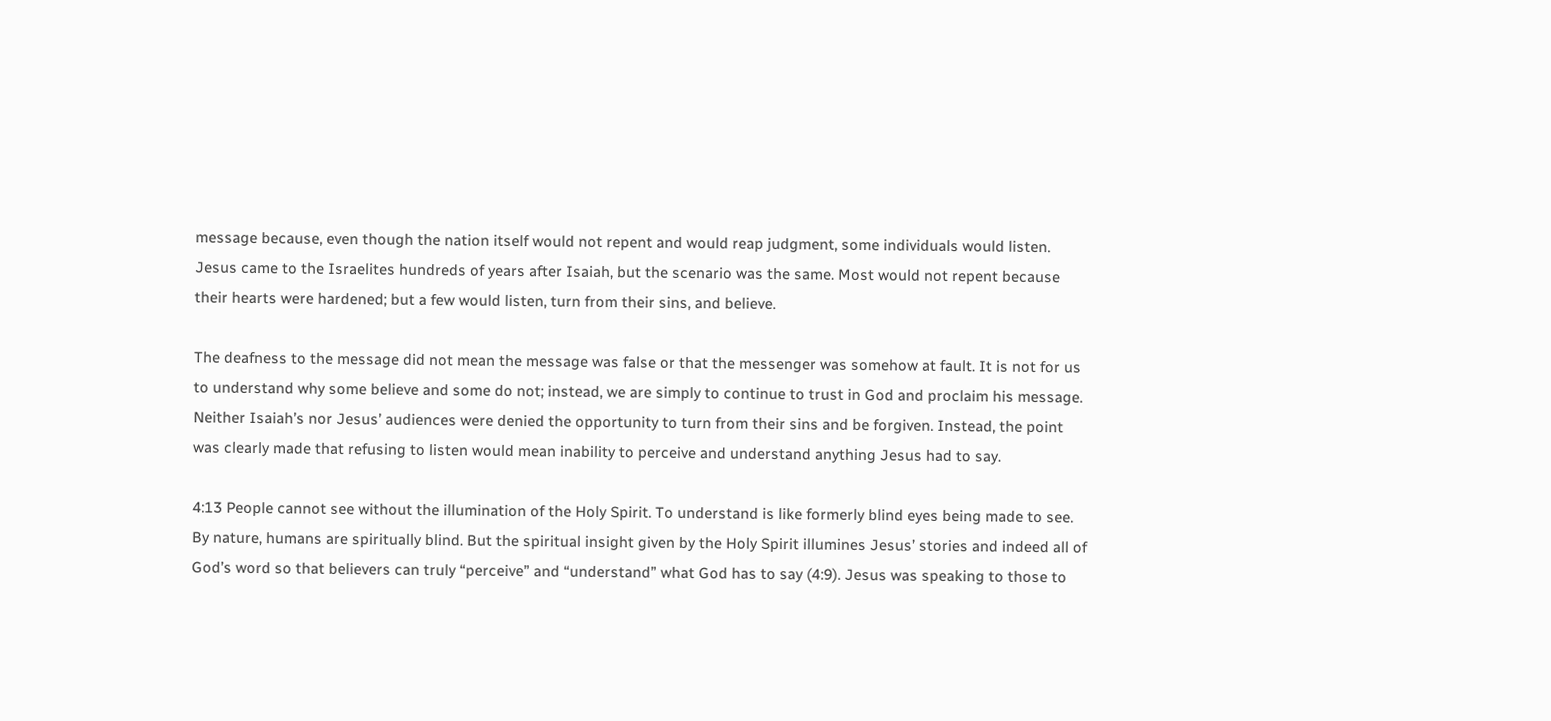message because, even though the nation itself would not repent and would reap judgment, some individuals would listen. Jesus came to the Israelites hundreds of years after Isaiah, but the scenario was the same. Most would not repent because their hearts were hardened; but a few would listen, turn from their sins, and believe.

The deafness to the message did not mean the message was false or that the messenger was somehow at fault. It is not for us to understand why some believe and some do not; instead, we are simply to continue to trust in God and proclaim his message. Neither Isaiah’s nor Jesus’ audiences were denied the opportunity to turn from their sins and be forgiven. Instead, the point was clearly made that refusing to listen would mean inability to perceive and understand anything Jesus had to say.

4:13 People cannot see without the illumination of the Holy Spirit. To understand is like formerly blind eyes being made to see. By nature, humans are spiritually blind. But the spiritual insight given by the Holy Spirit illumines Jesus’ stories and indeed all of God’s word so that believers can truly “perceive” and “understand” what God has to say (4:9). Jesus was speaking to those to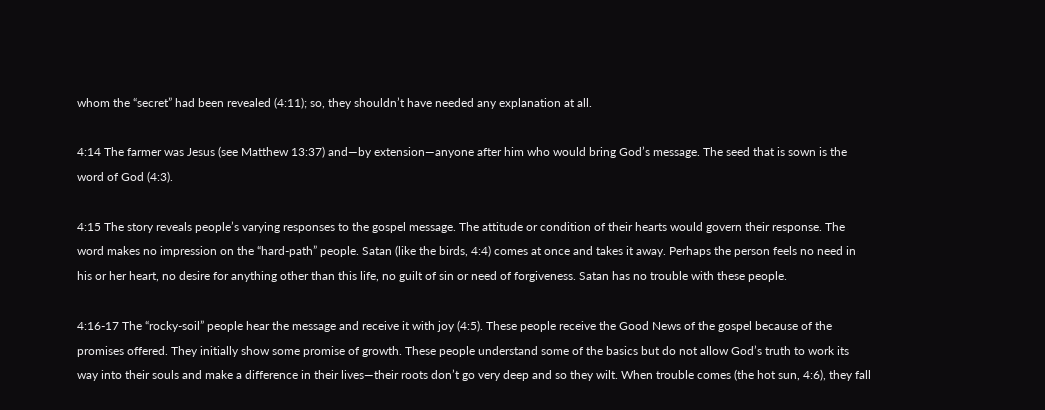whom the “secret” had been revealed (4:11); so, they shouldn’t have needed any explanation at all.

4:14 The farmer was Jesus (see Matthew 13:37) and—by extension—anyone after him who would bring God’s message. The seed that is sown is the word of God (4:3).

4:15 The story reveals people’s varying responses to the gospel message. The attitude or condition of their hearts would govern their response. The word makes no impression on the “hard-path” people. Satan (like the birds, 4:4) comes at once and takes it away. Perhaps the person feels no need in his or her heart, no desire for anything other than this life, no guilt of sin or need of forgiveness. Satan has no trouble with these people.

4:16-17 The “rocky-soil” people hear the message and receive it with joy (4:5). These people receive the Good News of the gospel because of the promises offered. They initially show some promise of growth. These people understand some of the basics but do not allow God’s truth to work its way into their souls and make a difference in their lives—their roots don’t go very deep and so they wilt. When trouble comes (the hot sun, 4:6), they fall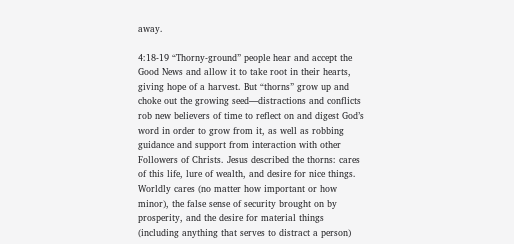away.

4:18-19 “Thorny-ground” people hear and accept the Good News and allow it to take root in their hearts, giving hope of a harvest. But “thorns” grow up and choke out the growing seed—distractions and conflicts rob new believers of time to reflect on and digest God’s word in order to grow from it, as well as robbing guidance and support from interaction with other Followers of Christs. Jesus described the thorns: cares of this life, lure of wealth, and desire for nice things. Worldly cares (no matter how important or how minor), the false sense of security brought on by prosperity, and the desire for material things (including anything that serves to distract a person)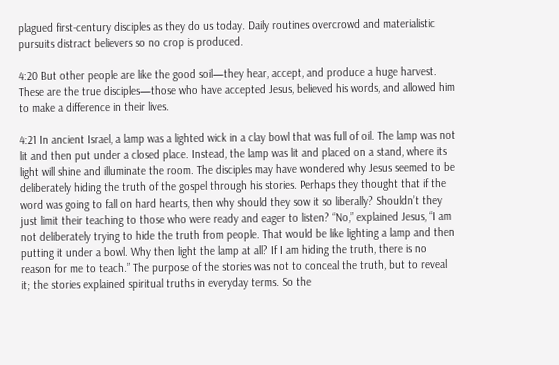plagued first-century disciples as they do us today. Daily routines overcrowd and materialistic pursuits distract believers so no crop is produced.

4:20 But other people are like the good soil—they hear, accept, and produce a huge harvest. These are the true disciples—those who have accepted Jesus, believed his words, and allowed him to make a difference in their lives.

4:21 In ancient Israel, a lamp was a lighted wick in a clay bowl that was full of oil. The lamp was not lit and then put under a closed place. Instead, the lamp was lit and placed on a stand, where its light will shine and illuminate the room. The disciples may have wondered why Jesus seemed to be deliberately hiding the truth of the gospel through his stories. Perhaps they thought that if the word was going to fall on hard hearts, then why should they sow it so liberally? Shouldn’t they just limit their teaching to those who were ready and eager to listen? “No,” explained Jesus, “I am not deliberately trying to hide the truth from people. That would be like lighting a lamp and then putting it under a bowl. Why then light the lamp at all? If I am hiding the truth, there is no reason for me to teach.” The purpose of the stories was not to conceal the truth, but to reveal it; the stories explained spiritual truths in everyday terms. So the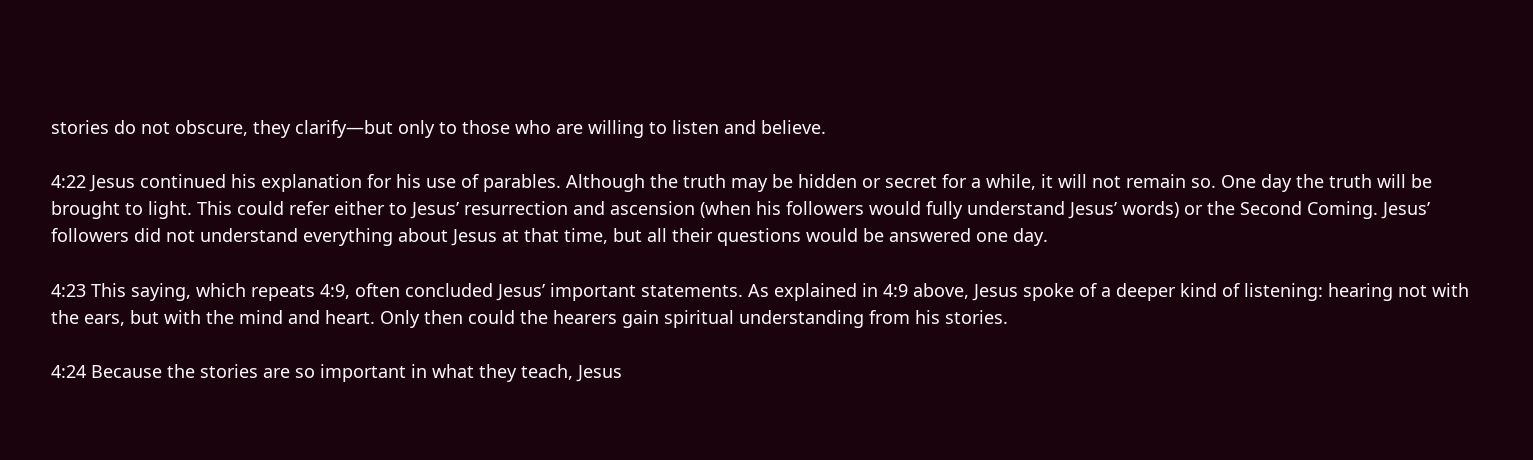stories do not obscure, they clarify—but only to those who are willing to listen and believe.

4:22 Jesus continued his explanation for his use of parables. Although the truth may be hidden or secret for a while, it will not remain so. One day the truth will be brought to light. This could refer either to Jesus’ resurrection and ascension (when his followers would fully understand Jesus’ words) or the Second Coming. Jesus’ followers did not understand everything about Jesus at that time, but all their questions would be answered one day.

4:23 This saying, which repeats 4:9, often concluded Jesus’ important statements. As explained in 4:9 above, Jesus spoke of a deeper kind of listening: hearing not with the ears, but with the mind and heart. Only then could the hearers gain spiritual understanding from his stories.

4:24 Because the stories are so important in what they teach, Jesus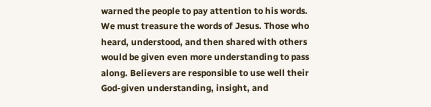warned the people to pay attention to his words. We must treasure the words of Jesus. Those who heard, understood, and then shared with others would be given even more understanding to pass along. Believers are responsible to use well their God-given understanding, insight, and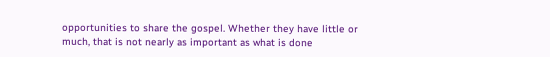opportunities to share the gospel. Whether they have little or much, that is not nearly as important as what is done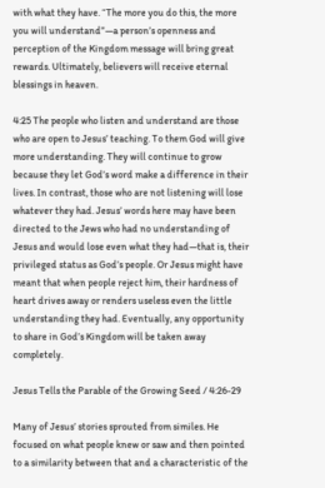with what they have. “The more you do this, the more you will understand”—a person’s openness and perception of the Kingdom message will bring great rewards. Ultimately, believers will receive eternal blessings in heaven.

4:25 The people who listen and understand are those who are open to Jesus’ teaching. To them God will give more understanding. They will continue to grow because they let God’s word make a difference in their lives. In contrast, those who are not listening will lose whatever they had. Jesus’ words here may have been directed to the Jews who had no understanding of Jesus and would lose even what they had—that is, their privileged status as God’s people. Or Jesus might have meant that when people reject him, their hardness of heart drives away or renders useless even the little understanding they had. Eventually, any opportunity to share in God’s Kingdom will be taken away completely.

Jesus Tells the Parable of the Growing Seed / 4:26-29

Many of Jesus’ stories sprouted from similes. He focused on what people knew or saw and then pointed to a similarity between that and a characteristic of the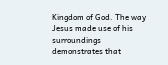Kingdom of God. The way Jesus made use of his surroundings demonstrates that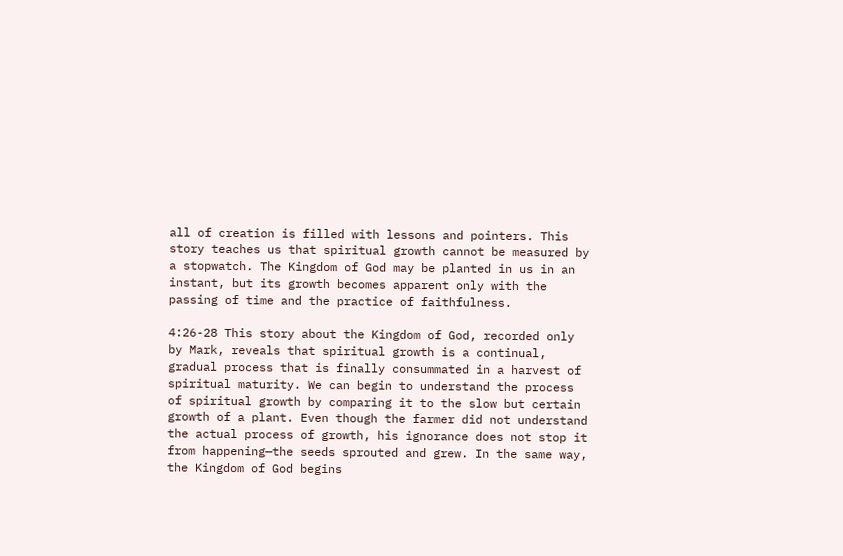all of creation is filled with lessons and pointers. This story teaches us that spiritual growth cannot be measured by a stopwatch. The Kingdom of God may be planted in us in an instant, but its growth becomes apparent only with the passing of time and the practice of faithfulness.

4:26-28 This story about the Kingdom of God, recorded only by Mark, reveals that spiritual growth is a continual, gradual process that is finally consummated in a harvest of spiritual maturity. We can begin to understand the process of spiritual growth by comparing it to the slow but certain growth of a plant. Even though the farmer did not understand the actual process of growth, his ignorance does not stop it from happening—the seeds sprouted and grew. In the same way, the Kingdom of God begins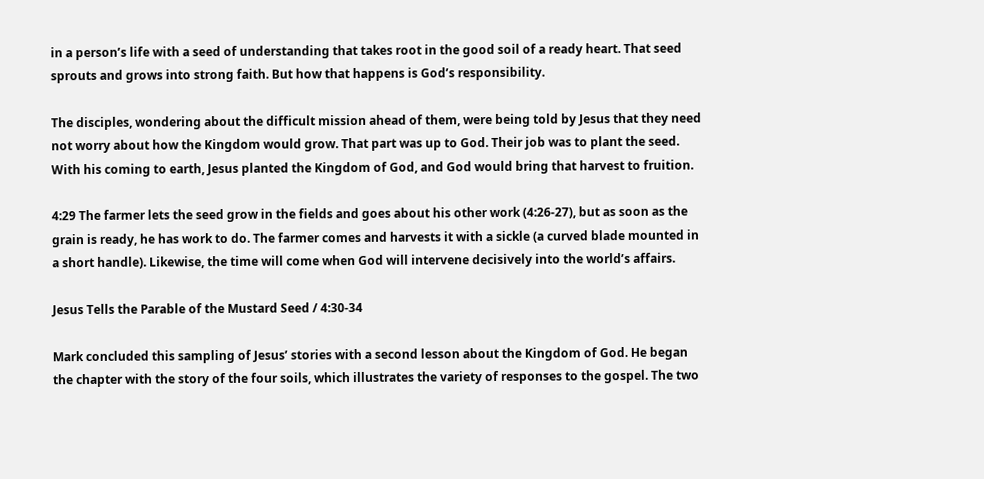in a person’s life with a seed of understanding that takes root in the good soil of a ready heart. That seed sprouts and grows into strong faith. But how that happens is God’s responsibility.

The disciples, wondering about the difficult mission ahead of them, were being told by Jesus that they need not worry about how the Kingdom would grow. That part was up to God. Their job was to plant the seed. With his coming to earth, Jesus planted the Kingdom of God, and God would bring that harvest to fruition.

4:29 The farmer lets the seed grow in the fields and goes about his other work (4:26-27), but as soon as the grain is ready, he has work to do. The farmer comes and harvests it with a sickle (a curved blade mounted in a short handle). Likewise, the time will come when God will intervene decisively into the world’s affairs.

Jesus Tells the Parable of the Mustard Seed / 4:30-34

Mark concluded this sampling of Jesus’ stories with a second lesson about the Kingdom of God. He began the chapter with the story of the four soils, which illustrates the variety of responses to the gospel. The two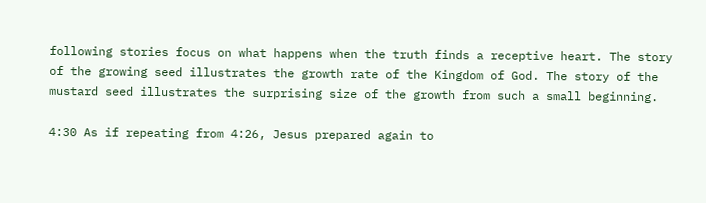following stories focus on what happens when the truth finds a receptive heart. The story of the growing seed illustrates the growth rate of the Kingdom of God. The story of the mustard seed illustrates the surprising size of the growth from such a small beginning.

4:30 As if repeating from 4:26, Jesus prepared again to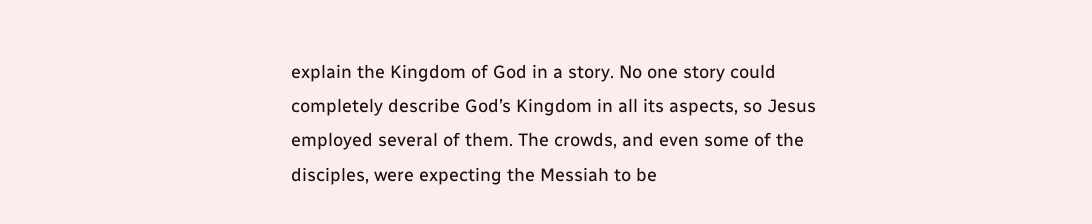explain the Kingdom of God in a story. No one story could completely describe God’s Kingdom in all its aspects, so Jesus employed several of them. The crowds, and even some of the disciples, were expecting the Messiah to be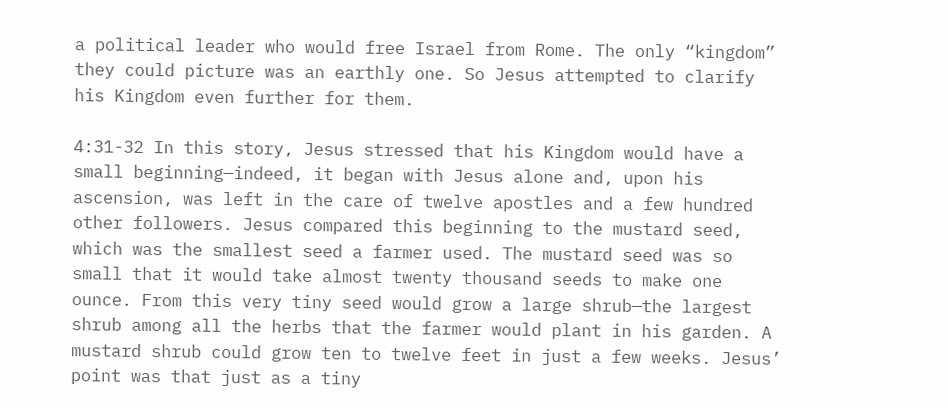a political leader who would free Israel from Rome. The only “kingdom” they could picture was an earthly one. So Jesus attempted to clarify his Kingdom even further for them.

4:31-32 In this story, Jesus stressed that his Kingdom would have a small beginning—indeed, it began with Jesus alone and, upon his ascension, was left in the care of twelve apostles and a few hundred other followers. Jesus compared this beginning to the mustard seed, which was the smallest seed a farmer used. The mustard seed was so small that it would take almost twenty thousand seeds to make one ounce. From this very tiny seed would grow a large shrub—the largest shrub among all the herbs that the farmer would plant in his garden. A mustard shrub could grow ten to twelve feet in just a few weeks. Jesus’ point was that just as a tiny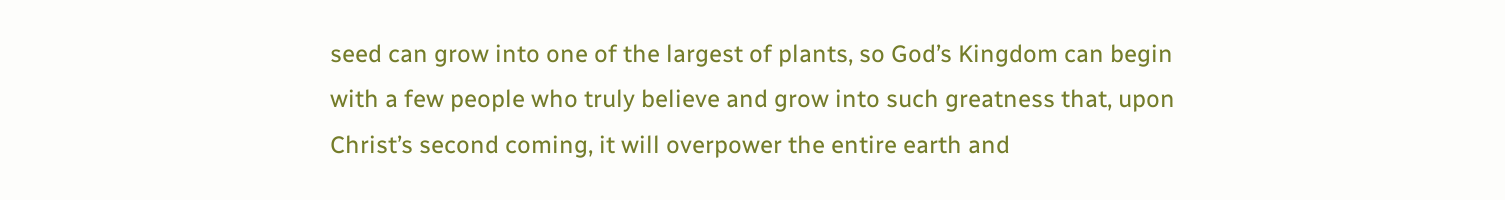seed can grow into one of the largest of plants, so God’s Kingdom can begin with a few people who truly believe and grow into such greatness that, upon Christ’s second coming, it will overpower the entire earth and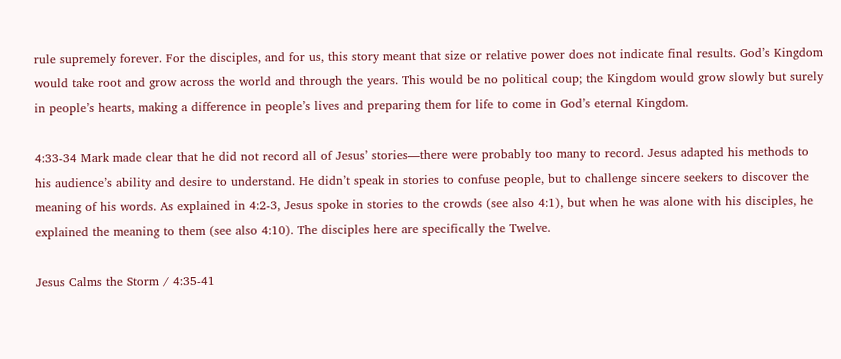rule supremely forever. For the disciples, and for us, this story meant that size or relative power does not indicate final results. God’s Kingdom would take root and grow across the world and through the years. This would be no political coup; the Kingdom would grow slowly but surely in people’s hearts, making a difference in people’s lives and preparing them for life to come in God’s eternal Kingdom.

4:33-34 Mark made clear that he did not record all of Jesus’ stories—there were probably too many to record. Jesus adapted his methods to his audience’s ability and desire to understand. He didn’t speak in stories to confuse people, but to challenge sincere seekers to discover the meaning of his words. As explained in 4:2-3, Jesus spoke in stories to the crowds (see also 4:1), but when he was alone with his disciples, he explained the meaning to them (see also 4:10). The disciples here are specifically the Twelve.

Jesus Calms the Storm / 4:35-41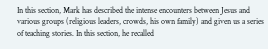In this section, Mark has described the intense encounters between Jesus and various groups (religious leaders, crowds, his own family) and given us a series of teaching stories. In this section, he recalled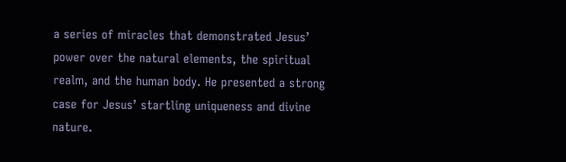a series of miracles that demonstrated Jesus’ power over the natural elements, the spiritual realm, and the human body. He presented a strong case for Jesus’ startling uniqueness and divine nature.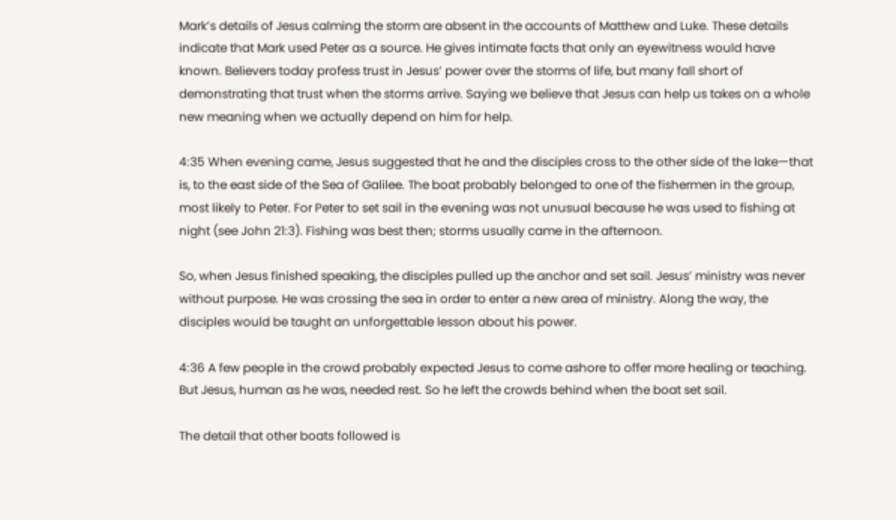Mark’s details of Jesus calming the storm are absent in the accounts of Matthew and Luke. These details indicate that Mark used Peter as a source. He gives intimate facts that only an eyewitness would have known. Believers today profess trust in Jesus’ power over the storms of life, but many fall short of demonstrating that trust when the storms arrive. Saying we believe that Jesus can help us takes on a whole new meaning when we actually depend on him for help.

4:35 When evening came, Jesus suggested that he and the disciples cross to the other side of the lake—that is, to the east side of the Sea of Galilee. The boat probably belonged to one of the fishermen in the group, most likely to Peter. For Peter to set sail in the evening was not unusual because he was used to fishing at night (see John 21:3). Fishing was best then; storms usually came in the afternoon.

So, when Jesus finished speaking, the disciples pulled up the anchor and set sail. Jesus’ ministry was never without purpose. He was crossing the sea in order to enter a new area of ministry. Along the way, the disciples would be taught an unforgettable lesson about his power.

4:36 A few people in the crowd probably expected Jesus to come ashore to offer more healing or teaching. But Jesus, human as he was, needed rest. So he left the crowds behind when the boat set sail.

The detail that other boats followed is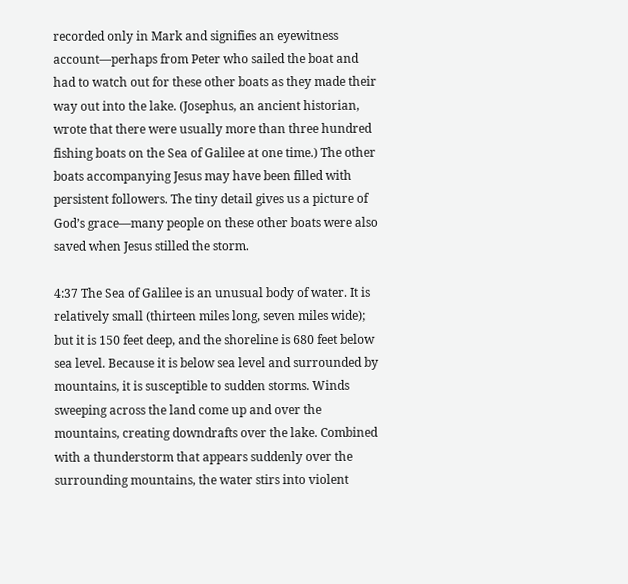recorded only in Mark and signifies an eyewitness account—perhaps from Peter who sailed the boat and had to watch out for these other boats as they made their way out into the lake. (Josephus, an ancient historian, wrote that there were usually more than three hundred fishing boats on the Sea of Galilee at one time.) The other boats accompanying Jesus may have been filled with persistent followers. The tiny detail gives us a picture of God’s grace—many people on these other boats were also saved when Jesus stilled the storm.

4:37 The Sea of Galilee is an unusual body of water. It is relatively small (thirteen miles long, seven miles wide); but it is 150 feet deep, and the shoreline is 680 feet below sea level. Because it is below sea level and surrounded by mountains, it is susceptible to sudden storms. Winds sweeping across the land come up and over the mountains, creating downdrafts over the lake. Combined with a thunderstorm that appears suddenly over the surrounding mountains, the water stirs into violent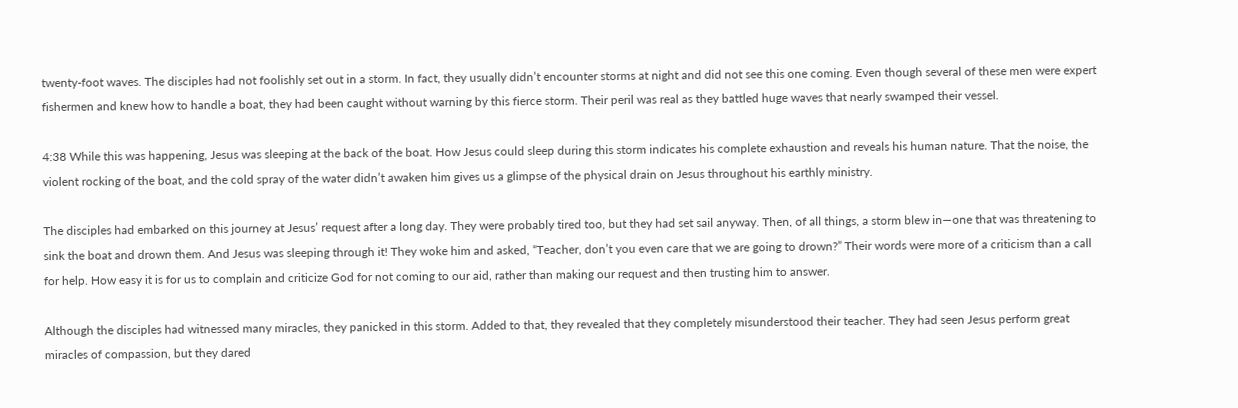twenty-foot waves. The disciples had not foolishly set out in a storm. In fact, they usually didn’t encounter storms at night and did not see this one coming. Even though several of these men were expert fishermen and knew how to handle a boat, they had been caught without warning by this fierce storm. Their peril was real as they battled huge waves that nearly swamped their vessel.

4:38 While this was happening, Jesus was sleeping at the back of the boat. How Jesus could sleep during this storm indicates his complete exhaustion and reveals his human nature. That the noise, the violent rocking of the boat, and the cold spray of the water didn’t awaken him gives us a glimpse of the physical drain on Jesus throughout his earthly ministry.

The disciples had embarked on this journey at Jesus’ request after a long day. They were probably tired too, but they had set sail anyway. Then, of all things, a storm blew in—one that was threatening to sink the boat and drown them. And Jesus was sleeping through it! They woke him and asked, “Teacher, don’t you even care that we are going to drown?” Their words were more of a criticism than a call for help. How easy it is for us to complain and criticize God for not coming to our aid, rather than making our request and then trusting him to answer.

Although the disciples had witnessed many miracles, they panicked in this storm. Added to that, they revealed that they completely misunderstood their teacher. They had seen Jesus perform great miracles of compassion, but they dared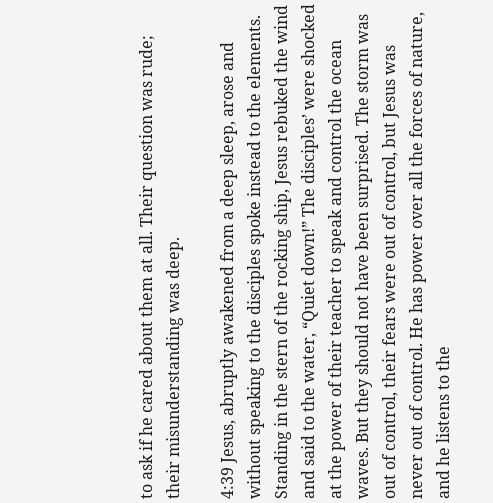to ask if he cared about them at all. Their question was rude; their misunderstanding was deep.

4:39 Jesus, abruptly awakened from a deep sleep, arose and without speaking to the disciples spoke instead to the elements. Standing in the stern of the rocking ship, Jesus rebuked the wind and said to the water, “Quiet down!” The disciples’ were shocked at the power of their teacher to speak and control the ocean waves. But they should not have been surprised. The storm was out of control, their fears were out of control, but Jesus was never out of control. He has power over all the forces of nature, and he listens to the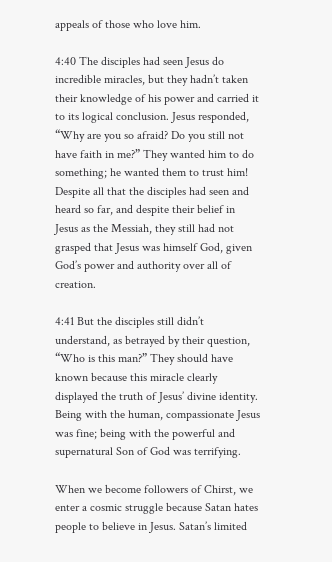appeals of those who love him.

4:40 The disciples had seen Jesus do incredible miracles, but they hadn’t taken their knowledge of his power and carried it to its logical conclusion. Jesus responded, “Why are you so afraid? Do you still not have faith in me?” They wanted him to do something; he wanted them to trust him! Despite all that the disciples had seen and heard so far, and despite their belief in Jesus as the Messiah, they still had not grasped that Jesus was himself God, given God’s power and authority over all of creation.

4:41 But the disciples still didn’t understand, as betrayed by their question, “Who is this man?” They should have known because this miracle clearly displayed the truth of Jesus’ divine identity. Being with the human, compassionate Jesus was fine; being with the powerful and supernatural Son of God was terrifying.

When we become followers of Chirst, we enter a cosmic struggle because Satan hates people to believe in Jesus. Satan’s limited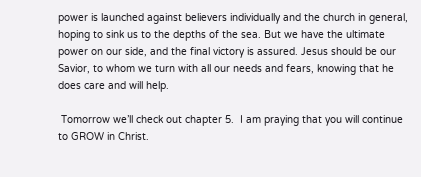power is launched against believers individually and the church in general, hoping to sink us to the depths of the sea. But we have the ultimate power on our side, and the final victory is assured. Jesus should be our Savior, to whom we turn with all our needs and fears, knowing that he does care and will help.

 Tomorrow we’ll check out chapter 5.  I am praying that you will continue to GROW in Christ.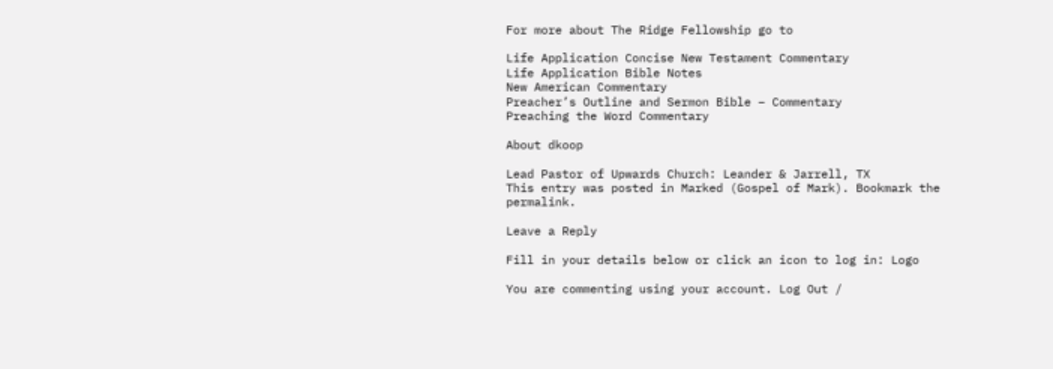For more about The Ridge Fellowship go to

Life Application Concise New Testament Commentary
Life Application Bible Notes
New American Commentary
Preacher’s Outline and Sermon Bible – Commentary
Preaching the Word Commentary

About dkoop

Lead Pastor of Upwards Church: Leander & Jarrell, TX
This entry was posted in Marked (Gospel of Mark). Bookmark the permalink.

Leave a Reply

Fill in your details below or click an icon to log in: Logo

You are commenting using your account. Log Out /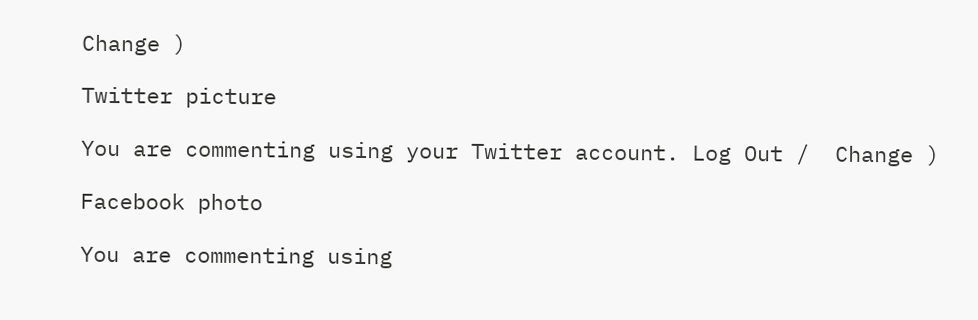Change )

Twitter picture

You are commenting using your Twitter account. Log Out /  Change )

Facebook photo

You are commenting using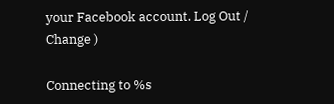your Facebook account. Log Out /  Change )

Connecting to %s